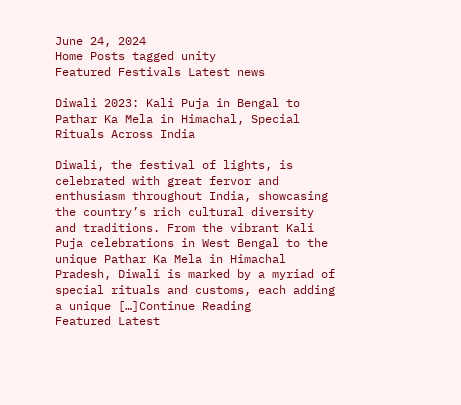June 24, 2024
Home Posts tagged unity
Featured Festivals Latest news

Diwali 2023: Kali Puja in Bengal to Pathar Ka Mela in Himachal, Special Rituals Across India

Diwali, the festival of lights, is celebrated with great fervor and enthusiasm throughout India, showcasing the country’s rich cultural diversity and traditions. From the vibrant Kali Puja celebrations in West Bengal to the unique Pathar Ka Mela in Himachal Pradesh, Diwali is marked by a myriad of special rituals and customs, each adding a unique […]Continue Reading
Featured Latest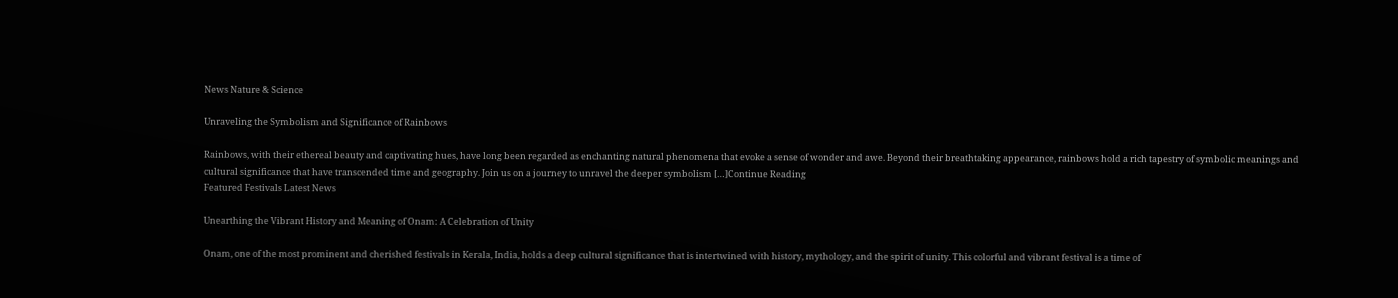News Nature & Science

Unraveling the Symbolism and Significance of Rainbows

Rainbows, with their ethereal beauty and captivating hues, have long been regarded as enchanting natural phenomena that evoke a sense of wonder and awe. Beyond their breathtaking appearance, rainbows hold a rich tapestry of symbolic meanings and cultural significance that have transcended time and geography. Join us on a journey to unravel the deeper symbolism […]Continue Reading
Featured Festivals Latest News

Unearthing the Vibrant History and Meaning of Onam: A Celebration of Unity

Onam, one of the most prominent and cherished festivals in Kerala, India, holds a deep cultural significance that is intertwined with history, mythology, and the spirit of unity. This colorful and vibrant festival is a time of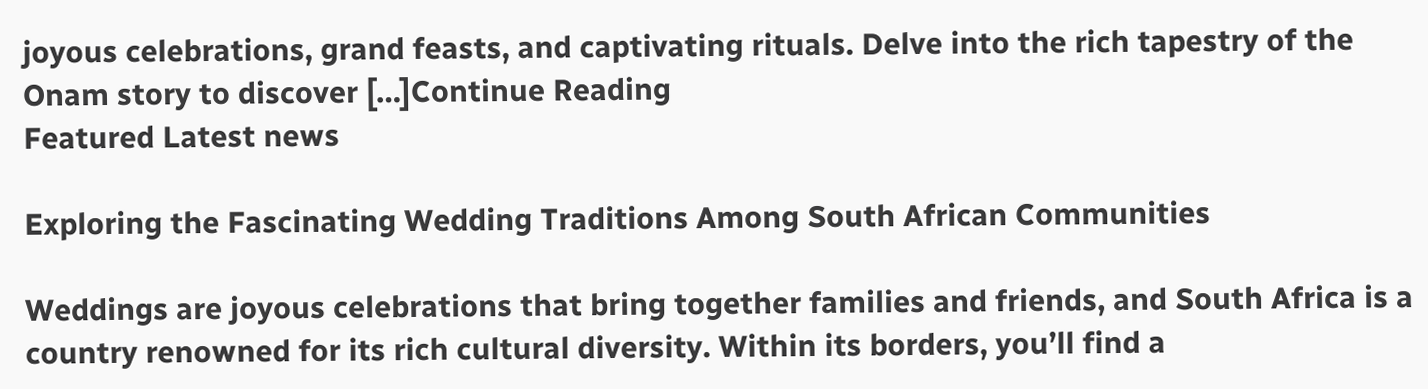joyous celebrations, grand feasts, and captivating rituals. Delve into the rich tapestry of the Onam story to discover […]Continue Reading
Featured Latest news

Exploring the Fascinating Wedding Traditions Among South African Communities

Weddings are joyous celebrations that bring together families and friends, and South Africa is a country renowned for its rich cultural diversity. Within its borders, you’ll find a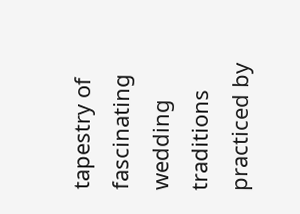tapestry of fascinating wedding traditions practiced by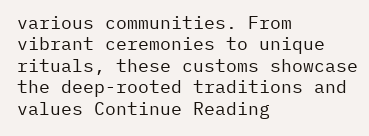various communities. From vibrant ceremonies to unique rituals, these customs showcase the deep-rooted traditions and values Continue Reading